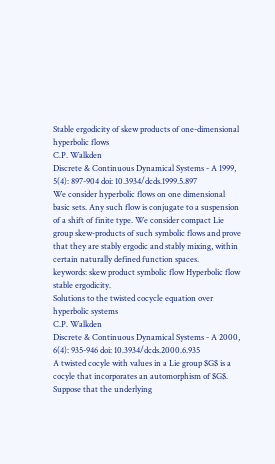Stable ergodicity of skew products of one-dimensional hyperbolic flows
C.P. Walkden
Discrete & Continuous Dynamical Systems - A 1999, 5(4): 897-904 doi: 10.3934/dcds.1999.5.897
We consider hyperbolic flows on one dimensional basic sets. Any such flow is conjugate to a suspension of a shift of finite type. We consider compact Lie group skew-products of such symbolic flows and prove that they are stably ergodic and stably mixing, within certain naturally defined function spaces.
keywords: skew product symbolic flow Hyperbolic flow stable ergodicity.
Solutions to the twisted cocycle equation over hyperbolic systems
C.P. Walkden
Discrete & Continuous Dynamical Systems - A 2000, 6(4): 935-946 doi: 10.3934/dcds.2000.6.935
A twisted cocyle with values in a Lie group $G$ is a cocyle that incorporates an automorphism of $G$. Suppose that the underlying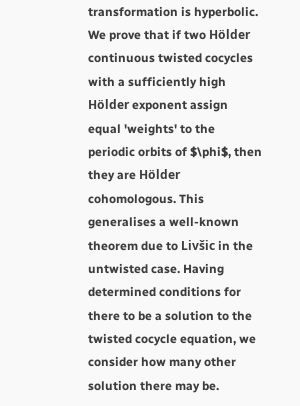transformation is hyperbolic. We prove that if two Hölder continuous twisted cocycles with a sufficiently high Hölder exponent assign equal 'weights' to the periodic orbits of $\phi$, then they are Hölder cohomologous. This generalises a well-known theorem due to Livšic in the untwisted case. Having determined conditions for there to be a solution to the twisted cocycle equation, we consider how many other solution there may be.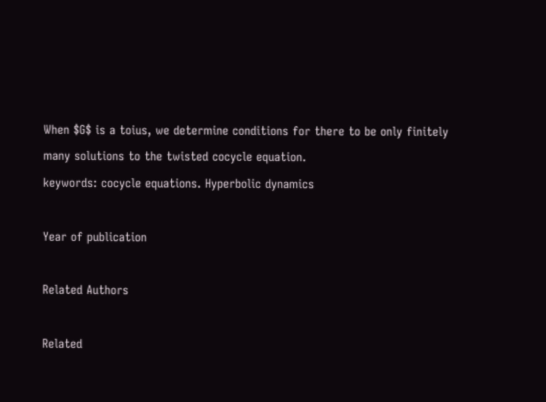When $G$ is a toius, we determine conditions for there to be only finitely many solutions to the twisted cocycle equation.
keywords: cocycle equations. Hyperbolic dynamics

Year of publication

Related Authors

Related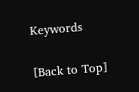Keywords

[Back to Top]